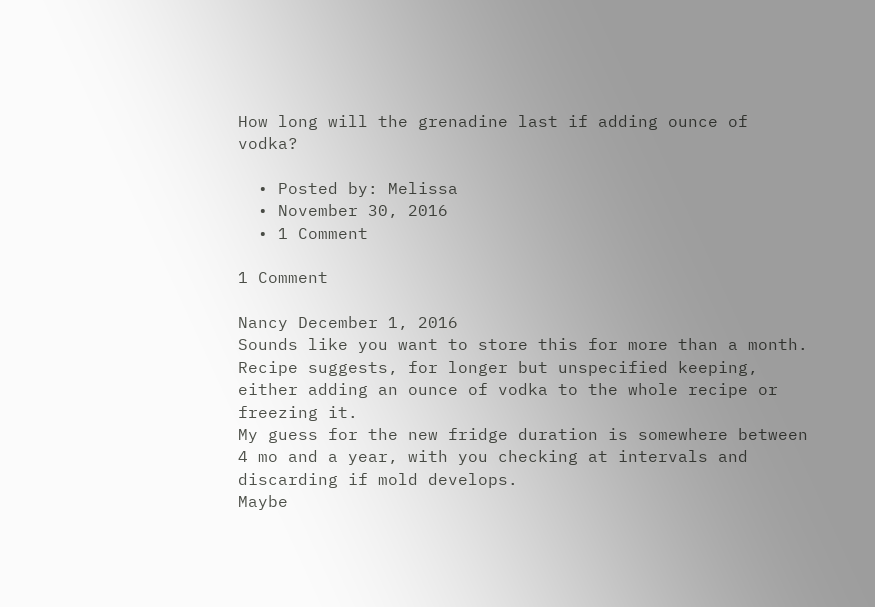How long will the grenadine last if adding ounce of vodka?

  • Posted by: Melissa
  • November 30, 2016
  • 1 Comment

1 Comment

Nancy December 1, 2016
Sounds like you want to store this for more than a month. Recipe suggests, for longer but unspecified keeping, either adding an ounce of vodka to the whole recipe or freezing it.
My guess for the new fridge duration is somewhere between 4 mo and a year, with you checking at intervals and discarding if mold develops.
Maybe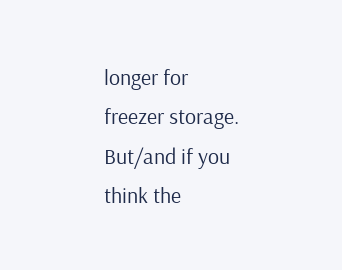longer for freezer storage.
But/and if you think the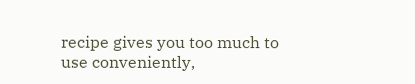recipe gives you too much to use conveniently,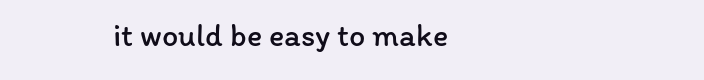it would be easy to make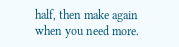half, then make again when you need more.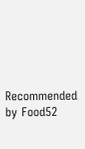Recommended by Food52